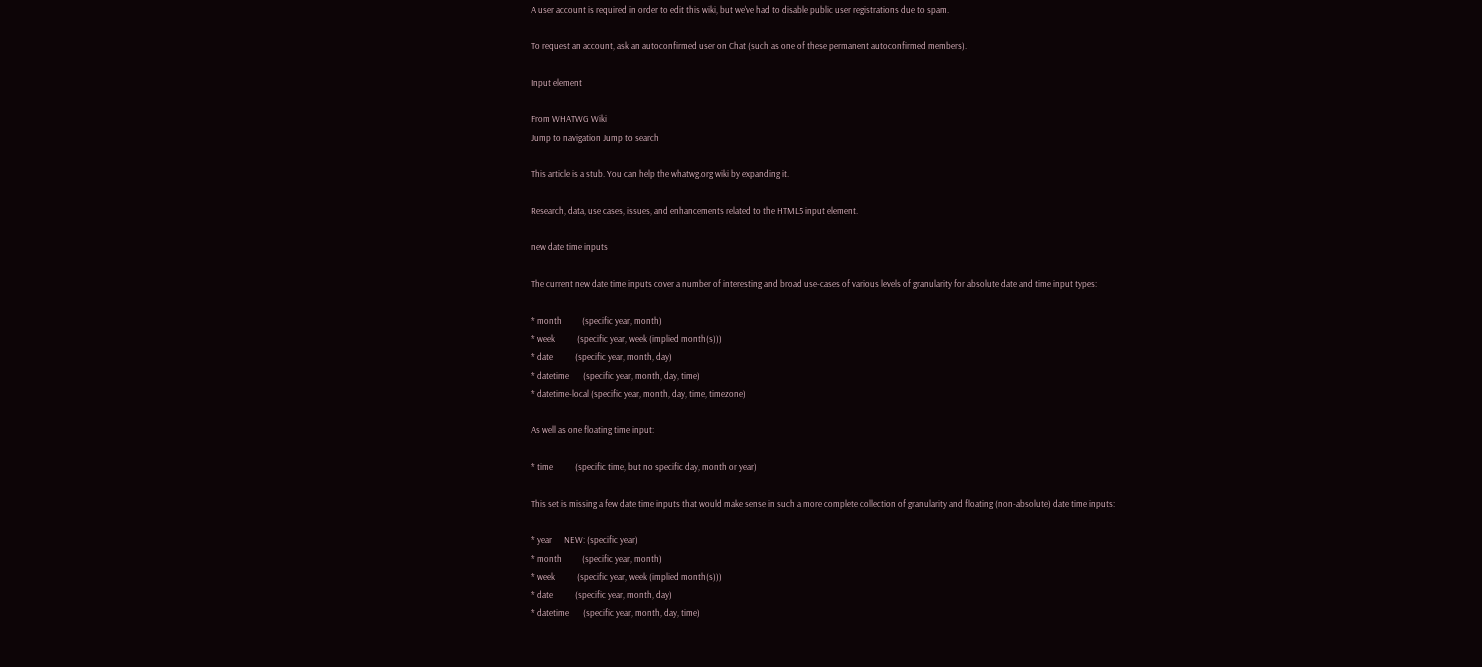A user account is required in order to edit this wiki, but we've had to disable public user registrations due to spam.

To request an account, ask an autoconfirmed user on Chat (such as one of these permanent autoconfirmed members).

Input element

From WHATWG Wiki
Jump to navigation Jump to search

This article is a stub. You can help the whatwg.org wiki by expanding it.

Research, data, use cases, issues, and enhancements related to the HTML5 input element.

new date time inputs

The current new date time inputs cover a number of interesting and broad use-cases of various levels of granularity for absolute date and time input types:

* month          (specific year, month)
* week           (specific year, week (implied month(s)))
* date           (specific year, month, day)
* datetime       (specific year, month, day, time)
* datetime-local (specific year, month, day, time, timezone)

As well as one floating time input:

* time           (specific time, but no specific day, month or year)

This set is missing a few date time inputs that would make sense in such a more complete collection of granularity and floating (non-absolute) date time inputs:

* year      NEW: (specific year)
* month          (specific year, month)
* week           (specific year, week (implied month(s)))
* date           (specific year, month, day)
* datetime       (specific year, month, day, time)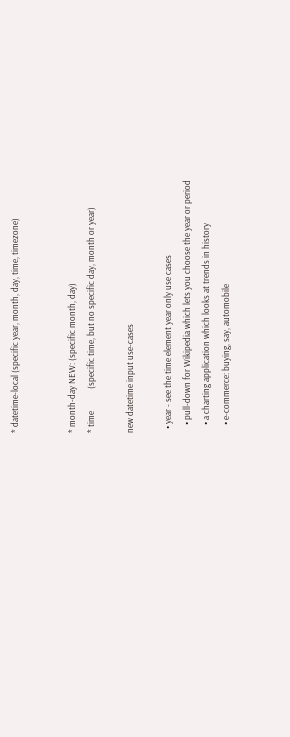* datetime-local (specific year, month, day, time, timezone)


* month-day NEW: (specific month, day)
* time           (specific time, but no specific day, month or year)

new datetime input use-cases

  • year - see the time element year only use cases
    • pull-down for Wikipedia which lets you choose the year or period
    • a charting application which looks at trends in history
    • e-commerce: buying, say, automobile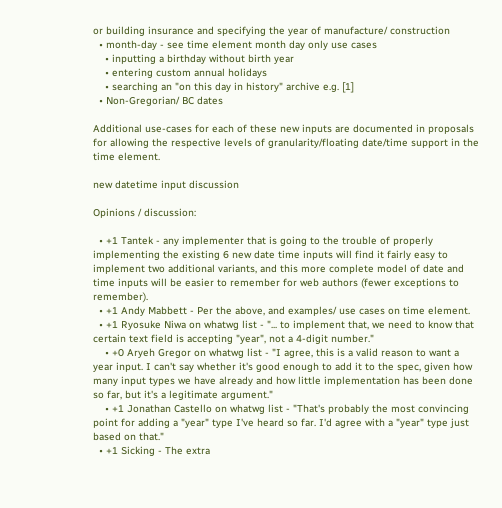or building insurance and specifying the year of manufacture/ construction
  • month-day - see time element month day only use cases
    • inputting a birthday without birth year
    • entering custom annual holidays
    • searching an "on this day in history" archive e.g. [1]
  • Non-Gregorian/ BC dates

Additional use-cases for each of these new inputs are documented in proposals for allowing the respective levels of granularity/floating date/time support in the time element.

new datetime input discussion

Opinions / discussion:

  • +1 Tantek - any implementer that is going to the trouble of properly implementing the existing 6 new date time inputs will find it fairly easy to implement two additional variants, and this more complete model of date and time inputs will be easier to remember for web authors (fewer exceptions to remember).
  • +1 Andy Mabbett - Per the above, and examples/ use cases on time element.
  • +1 Ryosuke Niwa on whatwg list - "... to implement that, we need to know that certain text field is accepting "year", not a 4-digit number."
    • +0 Aryeh Gregor on whatwg list - "I agree, this is a valid reason to want a year input. I can't say whether it's good enough to add it to the spec, given how many input types we have already and how little implementation has been done so far, but it's a legitimate argument."
    • +1 Jonathan Castello on whatwg list - "That's probably the most convincing point for adding a "year" type I've heard so far. I'd agree with a "year" type just based on that."
  • +1 Sicking - The extra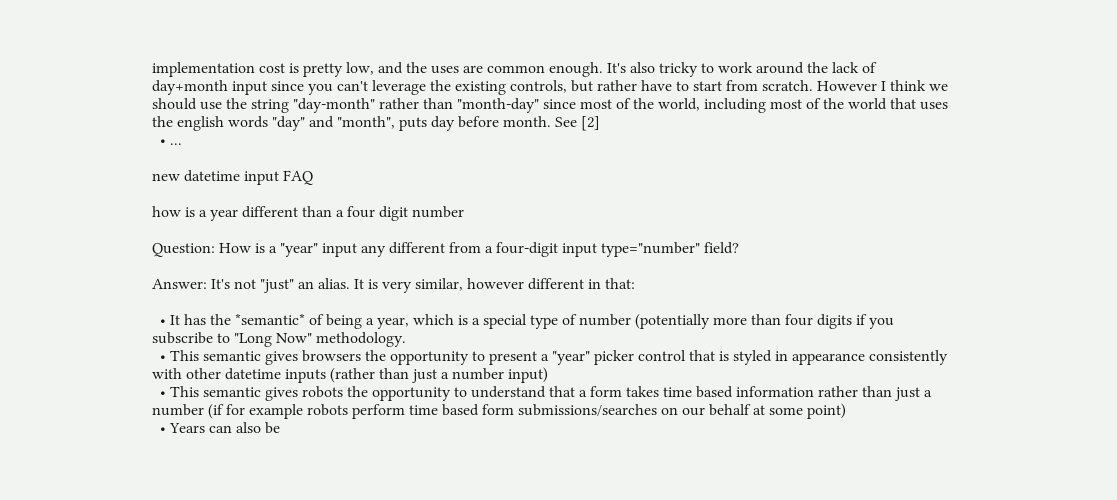implementation cost is pretty low, and the uses are common enough. It's also tricky to work around the lack of day+month input since you can't leverage the existing controls, but rather have to start from scratch. However I think we should use the string "day-month" rather than "month-day" since most of the world, including most of the world that uses the english words "day" and "month", puts day before month. See [2]
  • ...

new datetime input FAQ

how is a year different than a four digit number

Question: How is a "year" input any different from a four-digit input type="number" field?

Answer: It's not "just" an alias. It is very similar, however different in that:

  • It has the *semantic* of being a year, which is a special type of number (potentially more than four digits if you subscribe to "Long Now" methodology.
  • This semantic gives browsers the opportunity to present a "year" picker control that is styled in appearance consistently with other datetime inputs (rather than just a number input)
  • This semantic gives robots the opportunity to understand that a form takes time based information rather than just a number (if for example robots perform time based form submissions/searches on our behalf at some point)
  • Years can also be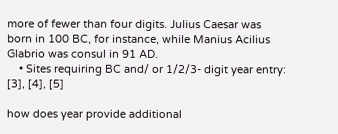more of fewer than four digits. Julius Caesar was born in 100 BC, for instance, while Manius Acilius Glabrio was consul in 91 AD.
    • Sites requiring BC and/ or 1/2/3- digit year entry: [3], [4], [5]

how does year provide additional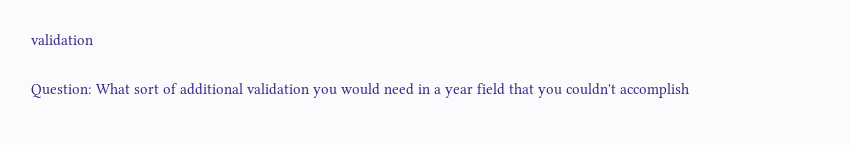validation

Question: What sort of additional validation you would need in a year field that you couldn't accomplish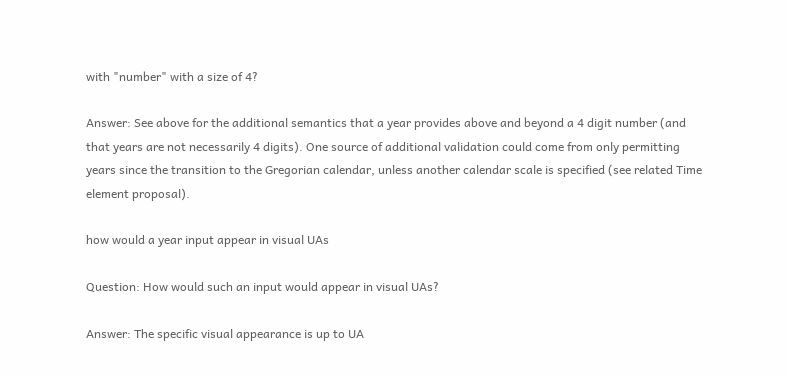with "number" with a size of 4?

Answer: See above for the additional semantics that a year provides above and beyond a 4 digit number (and that years are not necessarily 4 digits). One source of additional validation could come from only permitting years since the transition to the Gregorian calendar, unless another calendar scale is specified (see related Time element proposal).

how would a year input appear in visual UAs

Question: How would such an input would appear in visual UAs?

Answer: The specific visual appearance is up to UA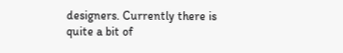designers. Currently there is quite a bit of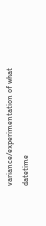variance/experimentation of what datetime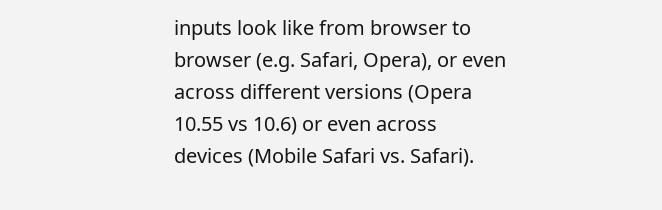inputs look like from browser to browser (e.g. Safari, Opera), or even across different versions (Opera 10.55 vs 10.6) or even across devices (Mobile Safari vs. Safari).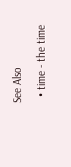See Also

  • time - the time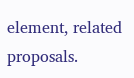element, related proposals.